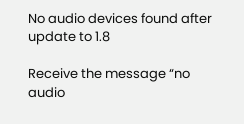No audio devices found after update to 1.8

Receive the message “no audio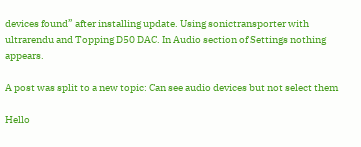devices found” after installing update. Using sonictransporter with ultrarendu and Topping D50 DAC. In Audio section of Settings nothing appears.

A post was split to a new topic: Can see audio devices but not select them

Hello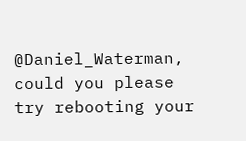@Daniel_Waterman, could you please try rebooting your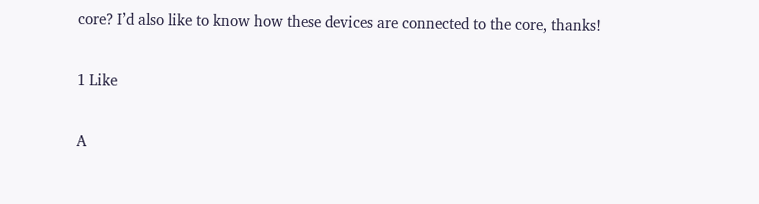core? I’d also like to know how these devices are connected to the core, thanks!

1 Like

A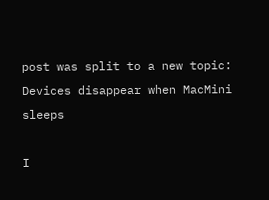post was split to a new topic: Devices disappear when MacMini sleeps

I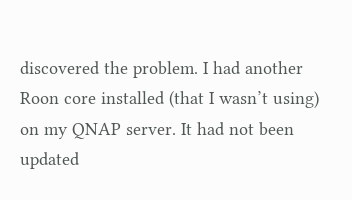discovered the problem. I had another Roon core installed (that I wasn’t using) on my QNAP server. It had not been updated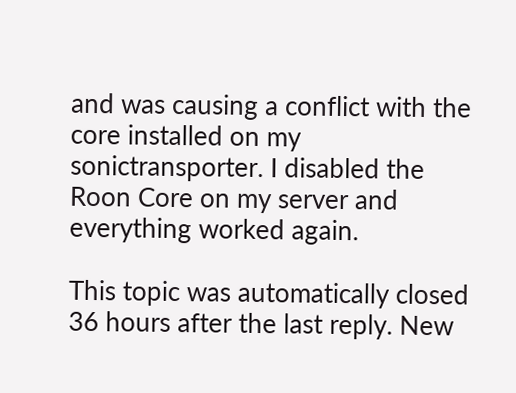and was causing a conflict with the core installed on my sonictransporter. I disabled the Roon Core on my server and everything worked again.

This topic was automatically closed 36 hours after the last reply. New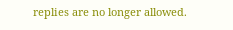replies are no longer allowed.